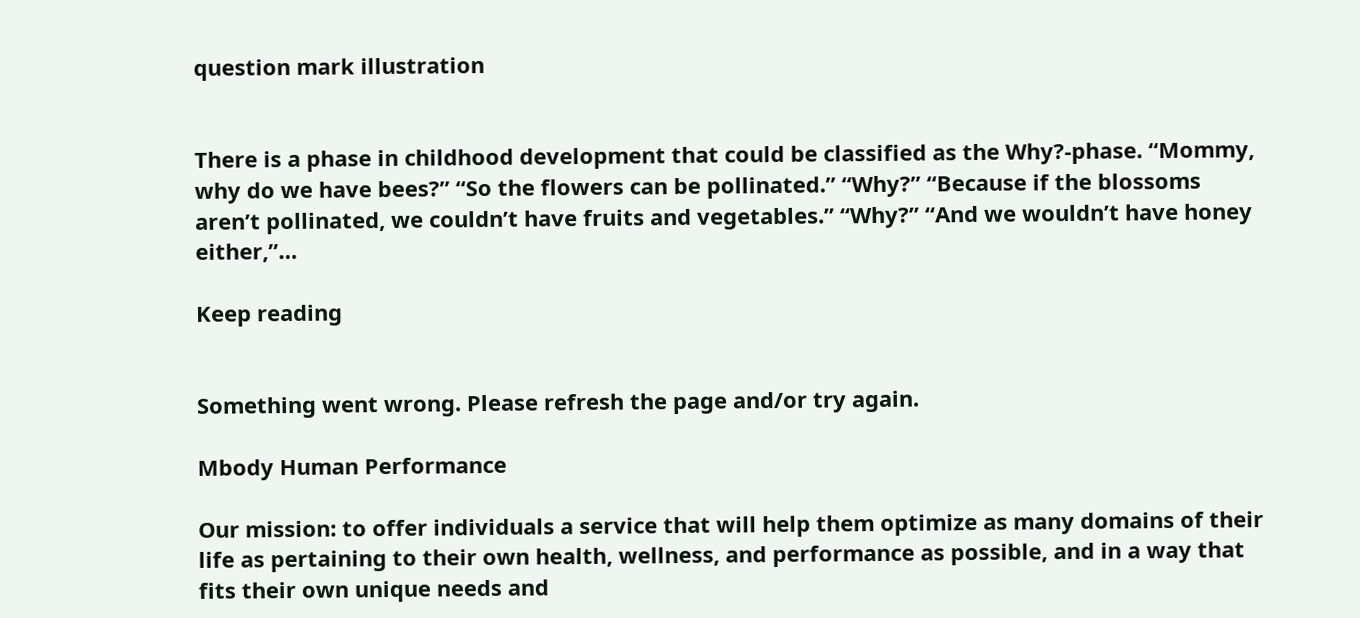question mark illustration


There is a phase in childhood development that could be classified as the Why?-phase. “Mommy, why do we have bees?” “So the flowers can be pollinated.” “Why?” “Because if the blossoms aren’t pollinated, we couldn’t have fruits and vegetables.” “Why?” “And we wouldn’t have honey either,”…

Keep reading


Something went wrong. Please refresh the page and/or try again.

Mbody Human Performance

Our mission: to offer individuals a service that will help them optimize as many domains of their life as pertaining to their own health, wellness, and performance as possible, and in a way that fits their own unique needs and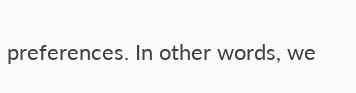preferences. In other words, we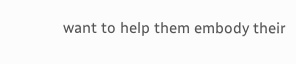want to help them embody their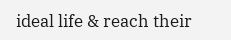ideal life & reach their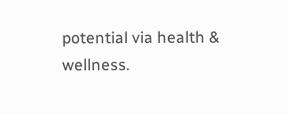potential via health & wellness.